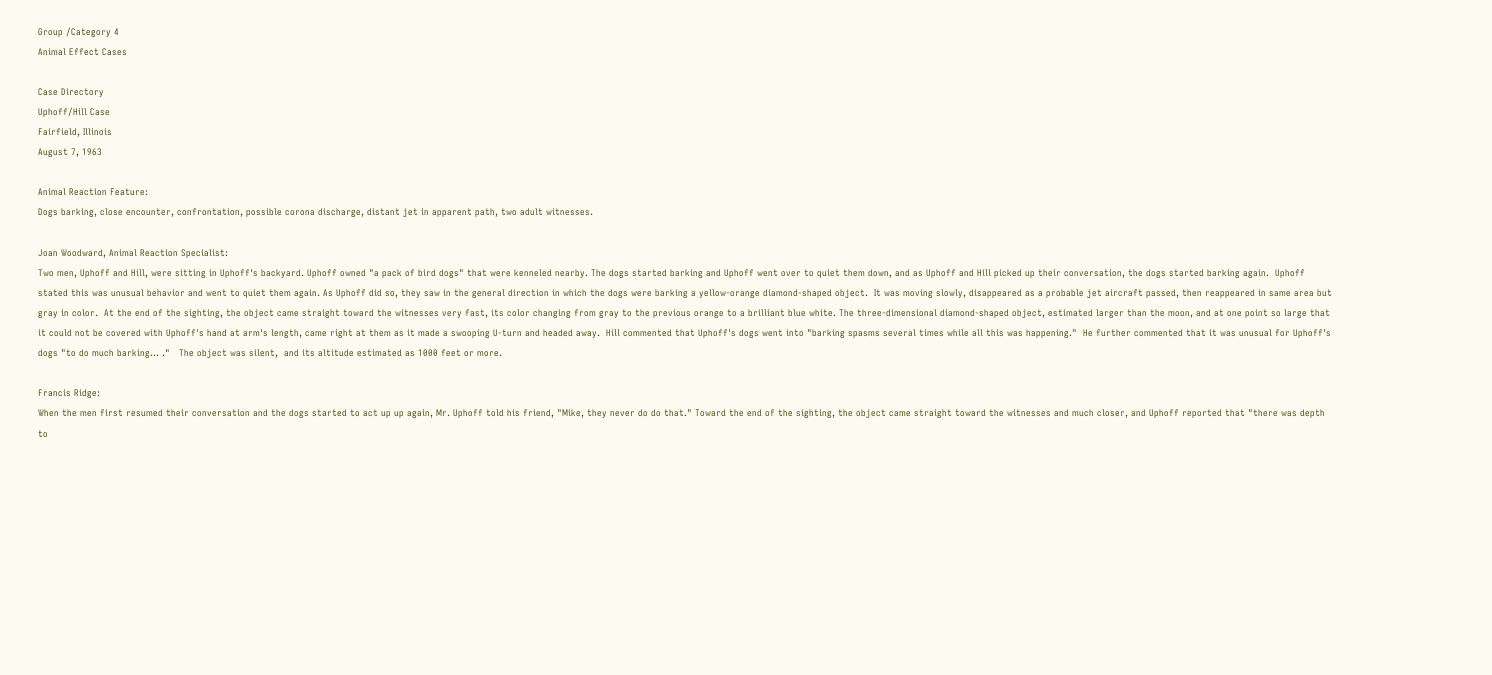Group /Category 4
Animal Effect Cases

Case Directory
Uphoff/Hill Case
Fairfield, Illinois
August 7, 1963

Animal Reaction Feature:
Dogs barking, close encounter, confrontation, possible corona discharge, distant jet in apparent path, two adult witnesses.

Joan Woodward, Animal Reaction Specialist:
Two men, Uphoff and Hill, were sitting in Uphoff's backyard. Uphoff owned "a pack of bird dogs" that were kenneled nearby. The dogs started barking and Uphoff went over to quiet them down, and as Uphoff and Hill picked up their conversation, the dogs started barking again.  Uphoff stated this was unusual behavior and went to quiet them again. As Uphoff did so, they saw in the general direction in which the dogs were barking a yellow-orange diamond-shaped object.  It was moving slowly, disappeared as a probable jet aircraft passed, then reappeared in same area but gray in color.  At the end of the sighting, the object came straight toward the witnesses very fast, its color changing from gray to the previous orange to a brilliant blue white. The three-dimensional diamond-shaped object, estimated larger than the moon, and at one point so large that it could not be covered with Uphoff's hand at arm's length, came right at them as it made a swooping U-turn and headed away.  Hill commented that Uphoff's dogs went into "barking spasms several times while all this was happening."  He further commented that it was unusual for Uphoff's dogs "to do much barking... ."   The object was silent,  and its altitude estimated as 1000 feet or more.

Francis Ridge:
When the men first resumed their conversation and the dogs started to act up up again, Mr. Uphoff told his friend, "Mike, they never do do that." Toward the end of the sighting, the object came straight toward the witnesses and much closer, and Uphoff reported that "there was depth to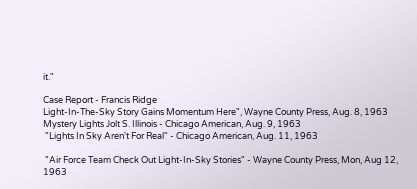it."

Case Report - Francis Ridge
Light-In-The-Sky Story Gains Momentum Here", Wayne County Press, Aug. 8, 1963
Mystery Lights Jolt S. Illinois - Chicago American, Aug. 9, 1963
 "Lights In Sky Aren't For Real" - Chicago American, Aug. 11, 1963

 "Air Force Team Check Out Light-In-Sky Stories" - Wayne County Press, Mon, Aug 12, 1963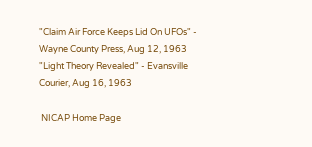"Claim Air Force Keeps Lid On UFOs" - Wayne County Press, Aug 12, 1963
"Light Theory Revealed" - Evansville Courier, Aug 16, 1963

 NICAP Home Page